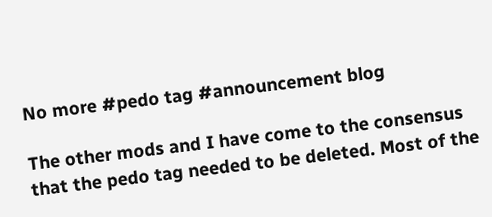No more #pedo tag #announcement blog

The other mods and I have come to the consensus that the pedo tag needed to be deleted. Most of the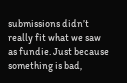submissions didn’t really fit what we saw as fundie. Just because something is bad,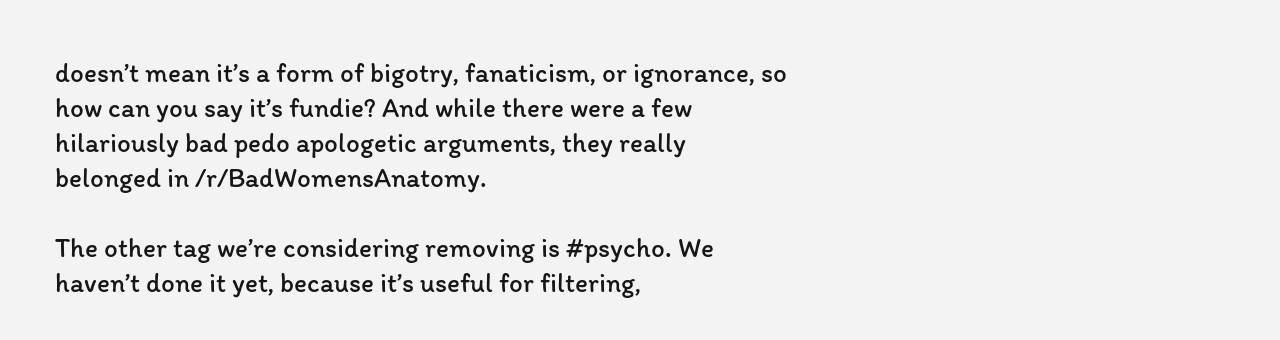doesn’t mean it’s a form of bigotry, fanaticism, or ignorance, so how can you say it’s fundie? And while there were a few hilariously bad pedo apologetic arguments, they really belonged in /r/BadWomensAnatomy.

The other tag we’re considering removing is #psycho. We haven’t done it yet, because it’s useful for filtering,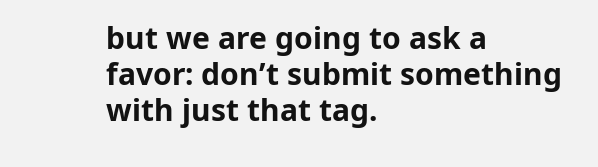but we are going to ask a favor: don’t submit something with just that tag.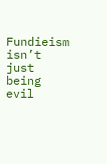Fundieism isn’t just being evil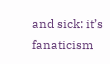and sick: it’s fanaticism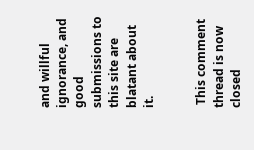and willful ignorance, and good submissions to this site are blatant about it.


 This comment thread is now closed